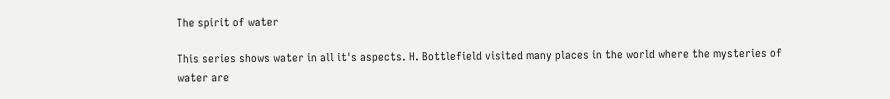The spirit of water

This series shows water in all it's aspects. H. Bottlefield visited many places in the world where the mysteries of water are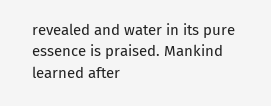revealed and water in its pure essence is praised. Mankind learned after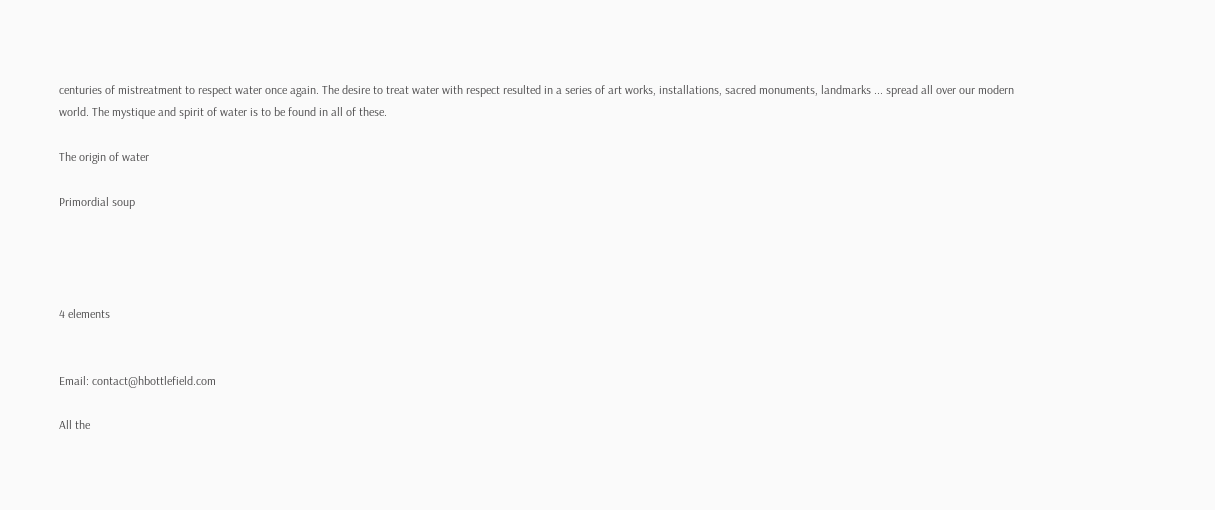centuries of mistreatment to respect water once again. The desire to treat water with respect resulted in a series of art works, installations, sacred monuments, landmarks ... spread all over our modern world. The mystique and spirit of water is to be found in all of these.

The origin of water

Primordial soup




4 elements


Email: contact@hbottlefield.com

All the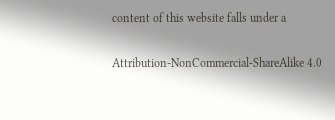content of this website falls under a

Attribution-NonCommercial-ShareAlike 4.0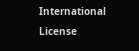International License